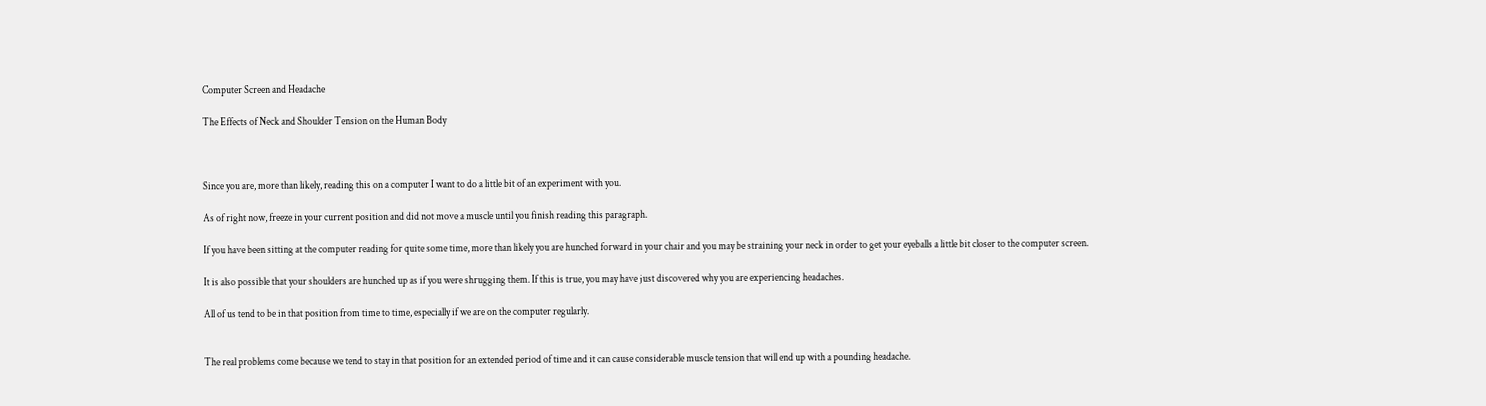Computer Screen and Headache

The Effects of Neck and Shoulder Tension on the Human Body



Since you are, more than likely, reading this on a computer I want to do a little bit of an experiment with you.

As of right now, freeze in your current position and did not move a muscle until you finish reading this paragraph.

If you have been sitting at the computer reading for quite some time, more than likely you are hunched forward in your chair and you may be straining your neck in order to get your eyeballs a little bit closer to the computer screen.

It is also possible that your shoulders are hunched up as if you were shrugging them. If this is true, you may have just discovered why you are experiencing headaches.

All of us tend to be in that position from time to time, especially if we are on the computer regularly.


The real problems come because we tend to stay in that position for an extended period of time and it can cause considerable muscle tension that will end up with a pounding headache.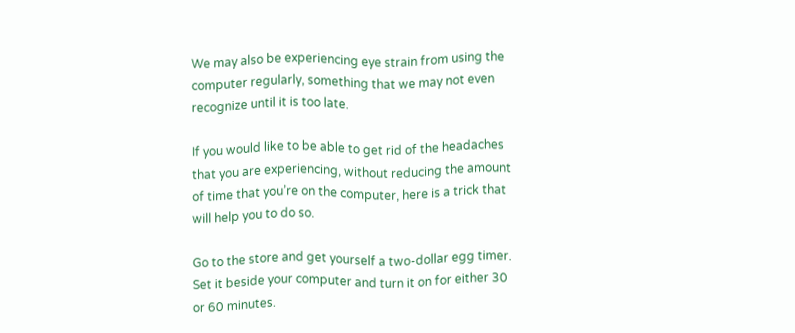We may also be experiencing eye strain from using the computer regularly, something that we may not even recognize until it is too late.

If you would like to be able to get rid of the headaches that you are experiencing, without reducing the amount of time that you’re on the computer, here is a trick that will help you to do so.

Go to the store and get yourself a two-dollar egg timer. Set it beside your computer and turn it on for either 30 or 60 minutes.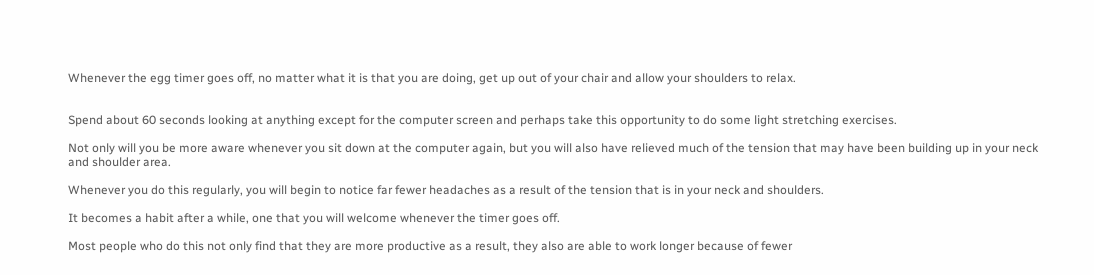Whenever the egg timer goes off, no matter what it is that you are doing, get up out of your chair and allow your shoulders to relax.


Spend about 60 seconds looking at anything except for the computer screen and perhaps take this opportunity to do some light stretching exercises.

Not only will you be more aware whenever you sit down at the computer again, but you will also have relieved much of the tension that may have been building up in your neck and shoulder area.

Whenever you do this regularly, you will begin to notice far fewer headaches as a result of the tension that is in your neck and shoulders.

It becomes a habit after a while, one that you will welcome whenever the timer goes off.

Most people who do this not only find that they are more productive as a result, they also are able to work longer because of fewer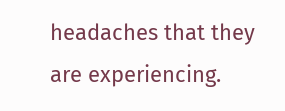headaches that they are experiencing.